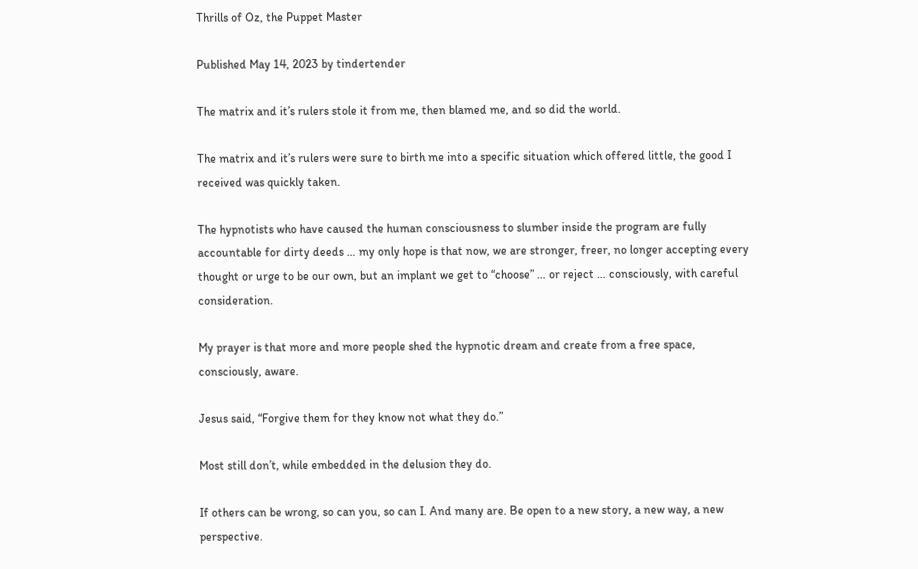Thrills of Oz, the Puppet Master

Published May 14, 2023 by tindertender

The matrix and it’s rulers stole it from me, then blamed me, and so did the world.

The matrix and it’s rulers were sure to birth me into a specific situation which offered little, the good I received was quickly taken.

The hypnotists who have caused the human consciousness to slumber inside the program are fully accountable for dirty deeds … my only hope is that now, we are stronger, freer, no longer accepting every thought or urge to be our own, but an implant we get to “choose” … or reject … consciously, with careful consideration.

My prayer is that more and more people shed the hypnotic dream and create from a free space, consciously, aware.

Jesus said, “Forgive them for they know not what they do.”

Most still don’t, while embedded in the delusion they do.

If others can be wrong, so can you, so can I. And many are. Be open to a new story, a new way, a new perspective.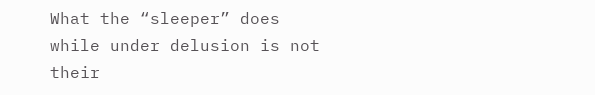What the “sleeper” does while under delusion is not their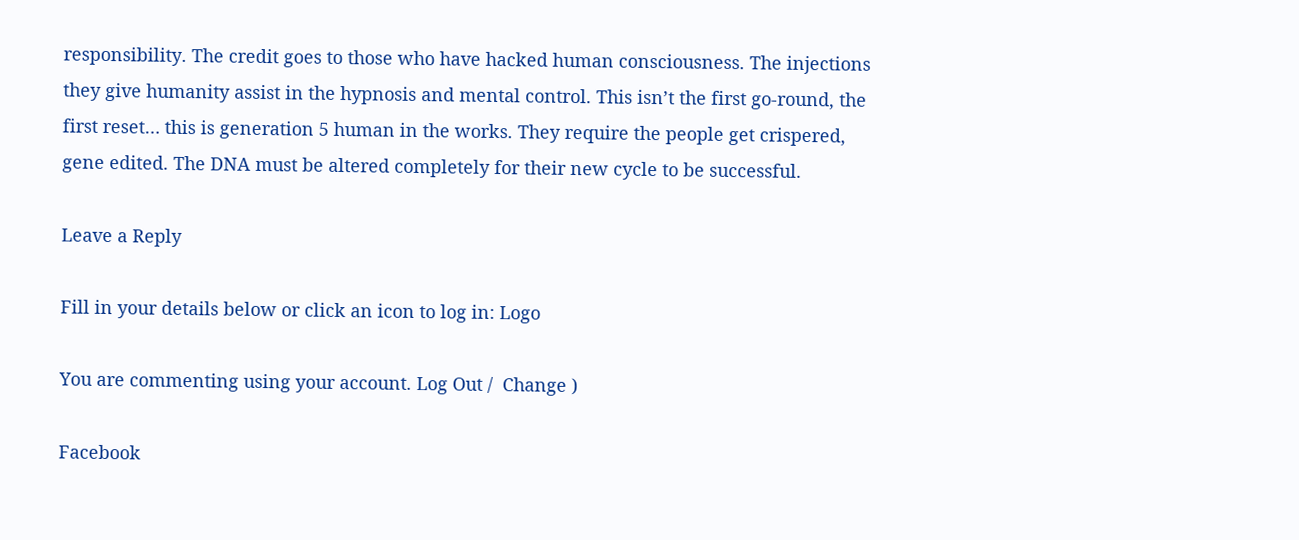responsibility. The credit goes to those who have hacked human consciousness. The injections they give humanity assist in the hypnosis and mental control. This isn’t the first go-round, the first reset… this is generation 5 human in the works. They require the people get crispered, gene edited. The DNA must be altered completely for their new cycle to be successful.

Leave a Reply

Fill in your details below or click an icon to log in: Logo

You are commenting using your account. Log Out /  Change )

Facebook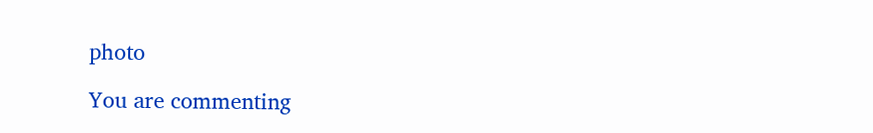photo

You are commenting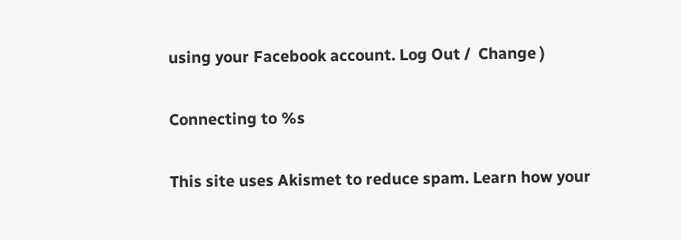using your Facebook account. Log Out /  Change )

Connecting to %s

This site uses Akismet to reduce spam. Learn how your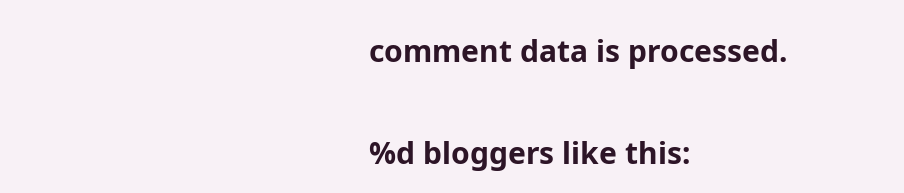comment data is processed.

%d bloggers like this: